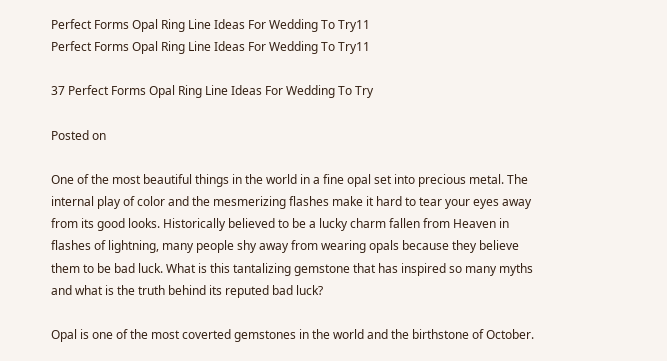Perfect Forms Opal Ring Line Ideas For Wedding To Try11
Perfect Forms Opal Ring Line Ideas For Wedding To Try11

37 Perfect Forms Opal Ring Line Ideas For Wedding To Try

Posted on

One of the most beautiful things in the world in a fine opal set into precious metal. The internal play of color and the mesmerizing flashes make it hard to tear your eyes away from its good looks. Historically believed to be a lucky charm fallen from Heaven in flashes of lightning, many people shy away from wearing opals because they believe them to be bad luck. What is this tantalizing gemstone that has inspired so many myths and what is the truth behind its reputed bad luck?

Opal is one of the most coverted gemstones in the world and the birthstone of October.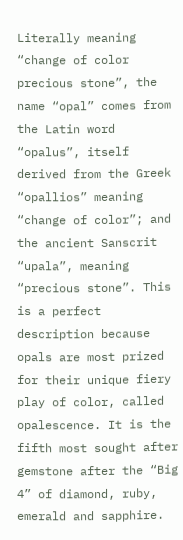Literally meaning “change of color precious stone”, the name “opal” comes from the Latin word “opalus”, itself derived from the Greek “opallios” meaning “change of color”; and the ancient Sanscrit “upala”, meaning “precious stone”. This is a perfect description because opals are most prized for their unique fiery play of color, called opalescence. It is the fifth most sought after gemstone after the “Big 4” of diamond, ruby, emerald and sapphire.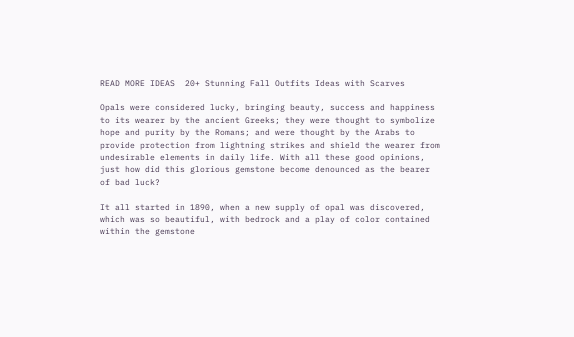READ MORE IDEAS  20+ Stunning Fall Outfits Ideas with Scarves

Opals were considered lucky, bringing beauty, success and happiness to its wearer by the ancient Greeks; they were thought to symbolize hope and purity by the Romans; and were thought by the Arabs to provide protection from lightning strikes and shield the wearer from undesirable elements in daily life. With all these good opinions, just how did this glorious gemstone become denounced as the bearer of bad luck?

It all started in 1890, when a new supply of opal was discovered, which was so beautiful, with bedrock and a play of color contained within the gemstone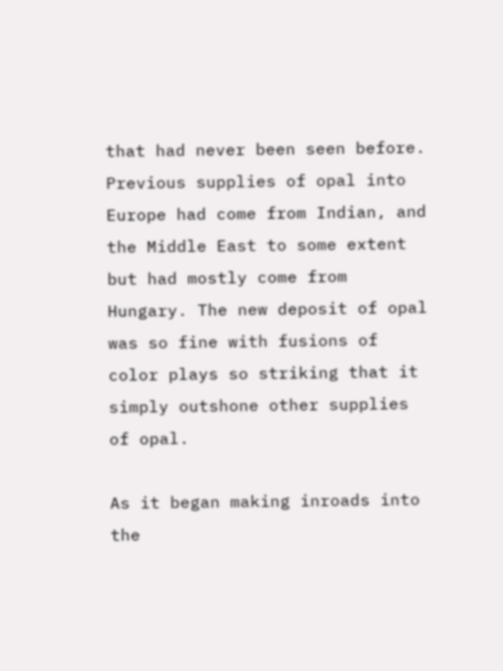that had never been seen before. Previous supplies of opal into Europe had come from Indian, and the Middle East to some extent but had mostly come from Hungary. The new deposit of opal was so fine with fusions of color plays so striking that it simply outshone other supplies of opal.

As it began making inroads into the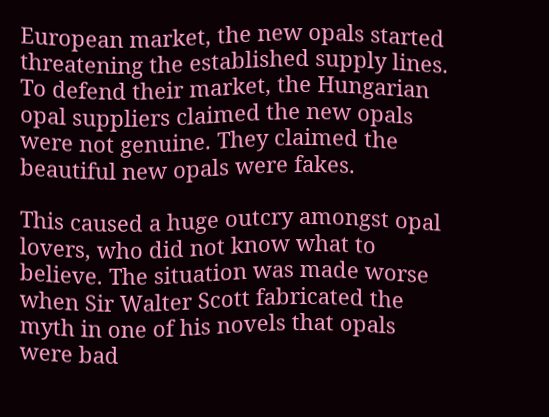European market, the new opals started threatening the established supply lines. To defend their market, the Hungarian opal suppliers claimed the new opals were not genuine. They claimed the beautiful new opals were fakes.

This caused a huge outcry amongst opal lovers, who did not know what to believe. The situation was made worse when Sir Walter Scott fabricated the myth in one of his novels that opals were bad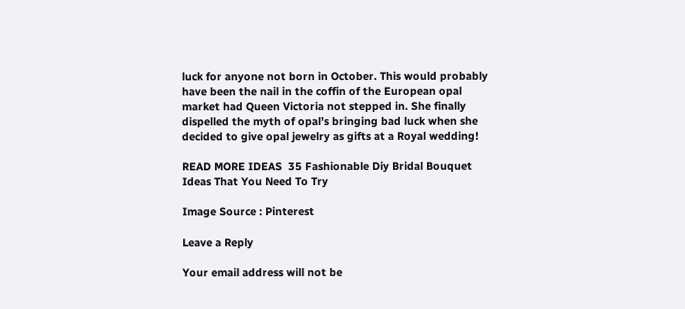luck for anyone not born in October. This would probably have been the nail in the coffin of the European opal market had Queen Victoria not stepped in. She finally dispelled the myth of opal’s bringing bad luck when she decided to give opal jewelry as gifts at a Royal wedding!

READ MORE IDEAS  35 Fashionable Diy Bridal Bouquet Ideas That You Need To Try

Image Source : Pinterest

Leave a Reply

Your email address will not be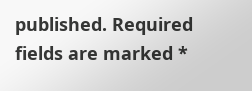published. Required fields are marked *